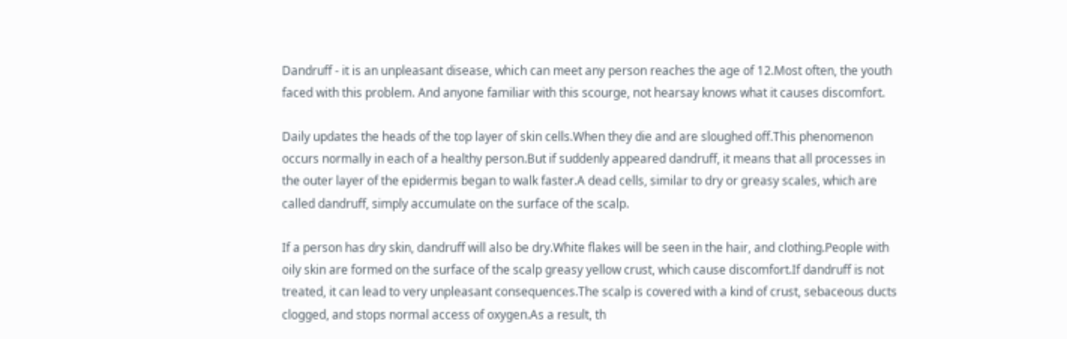Dandruff - it is an unpleasant disease, which can meet any person reaches the age of 12.Most often, the youth faced with this problem. And anyone familiar with this scourge, not hearsay knows what it causes discomfort.

Daily updates the heads of the top layer of skin cells.When they die and are sloughed off.This phenomenon occurs normally in each of a healthy person.But if suddenly appeared dandruff, it means that all processes in the outer layer of the epidermis began to walk faster.A dead cells, similar to dry or greasy scales, which are called dandruff, simply accumulate on the surface of the scalp.

If a person has dry skin, dandruff will also be dry.White flakes will be seen in the hair, and clothing.People with oily skin are formed on the surface of the scalp greasy yellow crust, which cause discomfort.If dandruff is not treated, it can lead to very unpleasant consequences.The scalp is covered with a kind of crust, sebaceous ducts clogged, and stops normal access of oxygen.As a result, th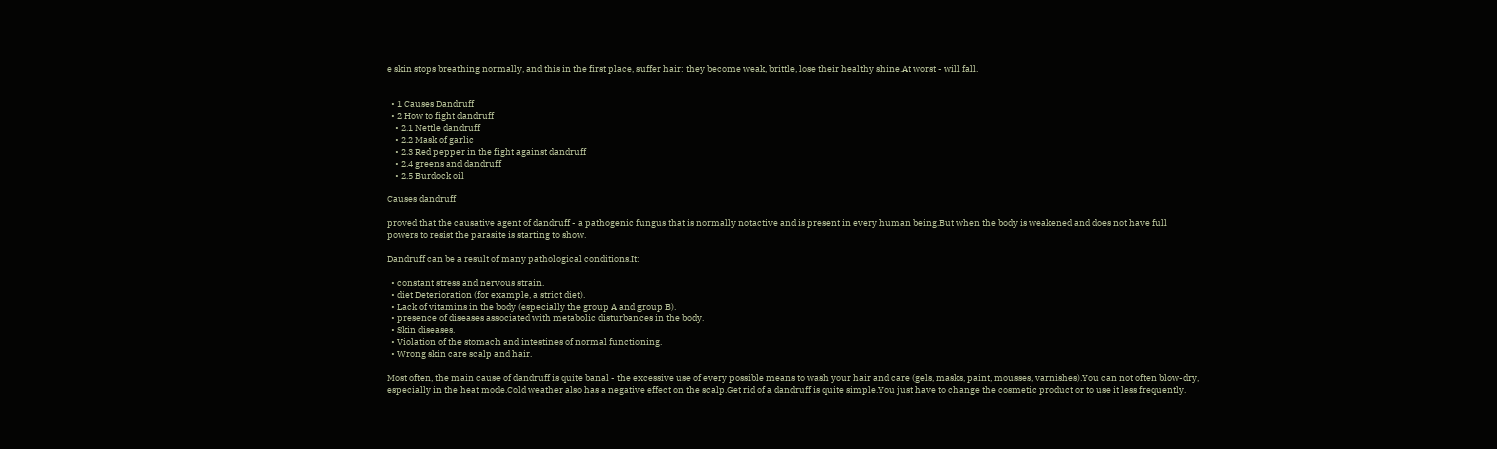e skin stops breathing normally, and this in the first place, suffer hair: they become weak, brittle, lose their healthy shine.At worst - will fall.


  • 1 Causes Dandruff
  • 2 How to fight dandruff
    • 2.1 Nettle dandruff
    • 2.2 Mask of garlic
    • 2.3 Red pepper in the fight against dandruff
    • 2.4 greens and dandruff
    • 2.5 Burdock oil

Causes dandruff

proved that the causative agent of dandruff - a pathogenic fungus that is normally notactive and is present in every human being.But when the body is weakened and does not have full powers to resist the parasite is starting to show.

Dandruff can be a result of many pathological conditions.It:

  • constant stress and nervous strain.
  • diet Deterioration (for example, a strict diet).
  • Lack of vitamins in the body (especially the group A and group B).
  • presence of diseases associated with metabolic disturbances in the body.
  • Skin diseases.
  • Violation of the stomach and intestines of normal functioning.
  • Wrong skin care scalp and hair.

Most often, the main cause of dandruff is quite banal - the excessive use of every possible means to wash your hair and care (gels, masks, paint, mousses, varnishes).You can not often blow-dry, especially in the heat mode.Cold weather also has a negative effect on the scalp.Get rid of a dandruff is quite simple.You just have to change the cosmetic product or to use it less frequently.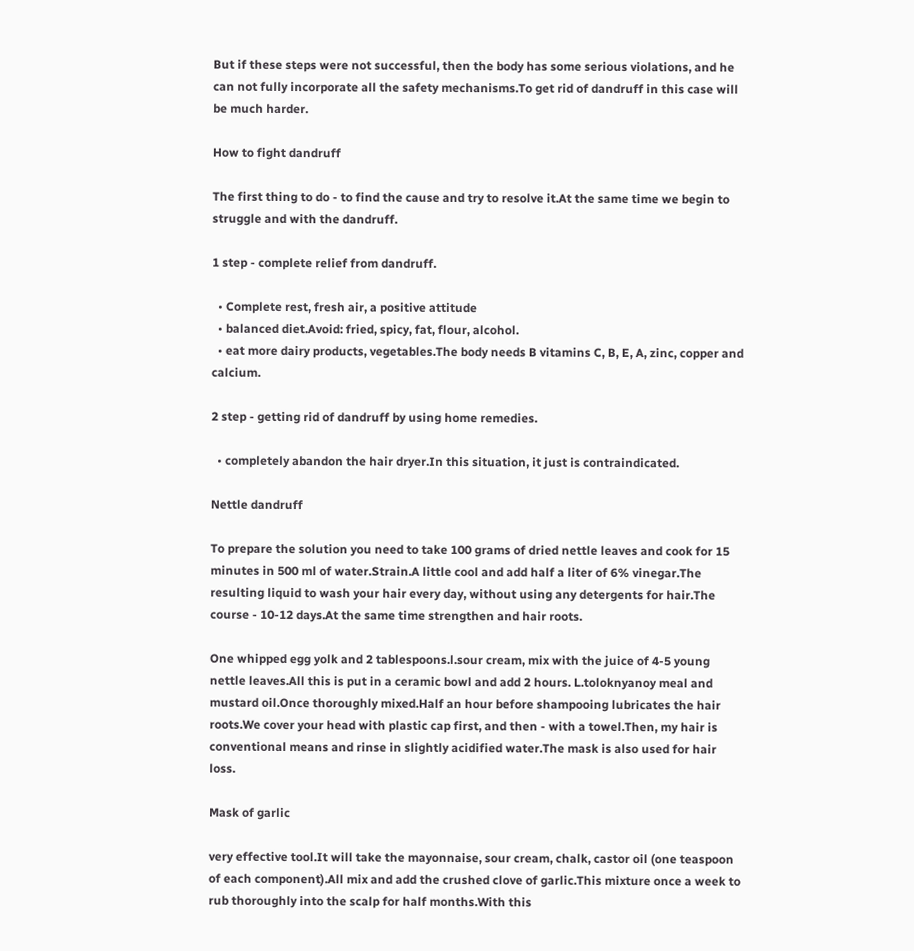But if these steps were not successful, then the body has some serious violations, and he can not fully incorporate all the safety mechanisms.To get rid of dandruff in this case will be much harder.

How to fight dandruff

The first thing to do - to find the cause and try to resolve it.At the same time we begin to struggle and with the dandruff.

1 step - complete relief from dandruff.

  • Complete rest, fresh air, a positive attitude
  • balanced diet.Avoid: fried, spicy, fat, flour, alcohol.
  • eat more dairy products, vegetables.The body needs B vitamins C, B, E, A, zinc, copper and calcium.

2 step - getting rid of dandruff by using home remedies.

  • completely abandon the hair dryer.In this situation, it just is contraindicated.

Nettle dandruff

To prepare the solution you need to take 100 grams of dried nettle leaves and cook for 15 minutes in 500 ml of water.Strain.A little cool and add half a liter of 6% vinegar.The resulting liquid to wash your hair every day, without using any detergents for hair.The course - 10-12 days.At the same time strengthen and hair roots.

One whipped egg yolk and 2 tablespoons.l.sour cream, mix with the juice of 4-5 young nettle leaves.All this is put in a ceramic bowl and add 2 hours. L.toloknyanoy meal and mustard oil.Once thoroughly mixed.Half an hour before shampooing lubricates the hair roots.We cover your head with plastic cap first, and then - with a towel.Then, my hair is conventional means and rinse in slightly acidified water.The mask is also used for hair loss.

Mask of garlic

very effective tool.It will take the mayonnaise, sour cream, chalk, castor oil (one teaspoon of each component).All mix and add the crushed clove of garlic.This mixture once a week to rub thoroughly into the scalp for half months.With this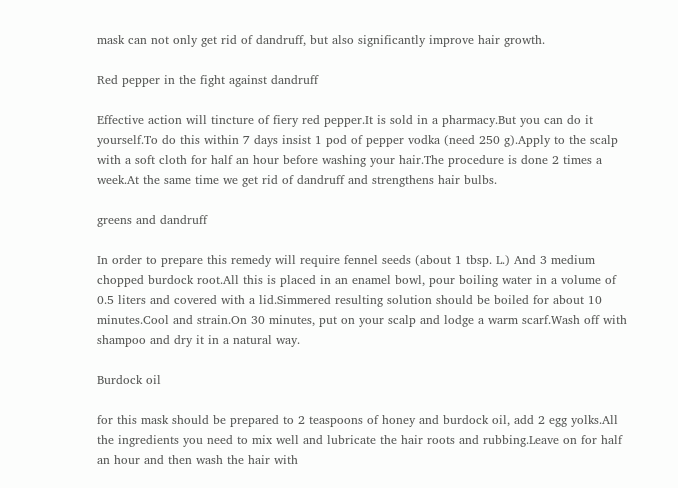mask can not only get rid of dandruff, but also significantly improve hair growth.

Red pepper in the fight against dandruff

Effective action will tincture of fiery red pepper.It is sold in a pharmacy.But you can do it yourself.To do this within 7 days insist 1 pod of pepper vodka (need 250 g).Apply to the scalp with a soft cloth for half an hour before washing your hair.The procedure is done 2 times a week.At the same time we get rid of dandruff and strengthens hair bulbs.

greens and dandruff

In order to prepare this remedy will require fennel seeds (about 1 tbsp. L.) And 3 medium chopped burdock root.All this is placed in an enamel bowl, pour boiling water in a volume of 0.5 liters and covered with a lid.Simmered resulting solution should be boiled for about 10 minutes.Cool and strain.On 30 minutes, put on your scalp and lodge a warm scarf.Wash off with shampoo and dry it in a natural way.

Burdock oil

for this mask should be prepared to 2 teaspoons of honey and burdock oil, add 2 egg yolks.All the ingredients you need to mix well and lubricate the hair roots and rubbing.Leave on for half an hour and then wash the hair with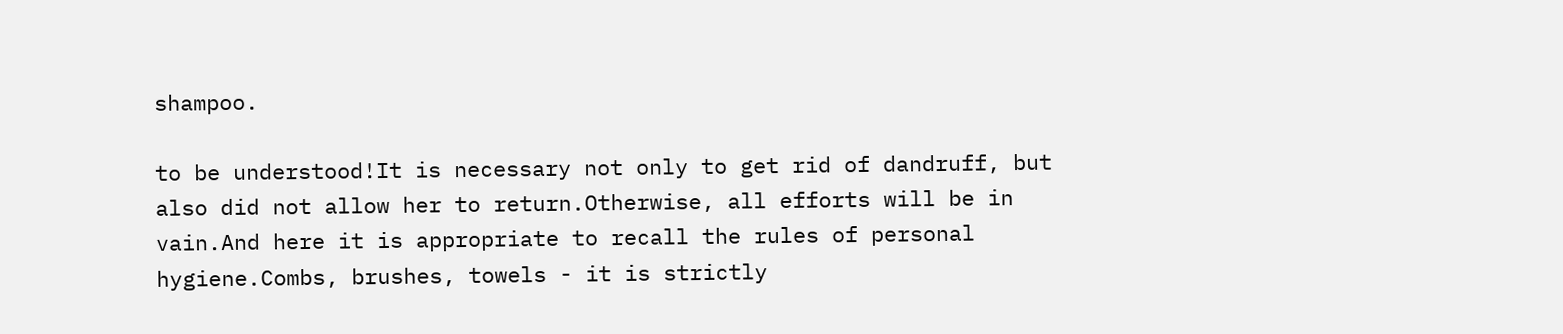shampoo.

to be understood!It is necessary not only to get rid of dandruff, but also did not allow her to return.Otherwise, all efforts will be in vain.And here it is appropriate to recall the rules of personal hygiene.Combs, brushes, towels - it is strictly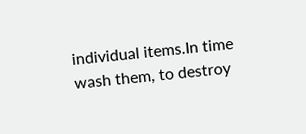individual items.In time wash them, to destroy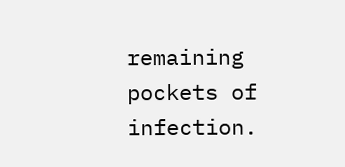remaining pockets of infection.